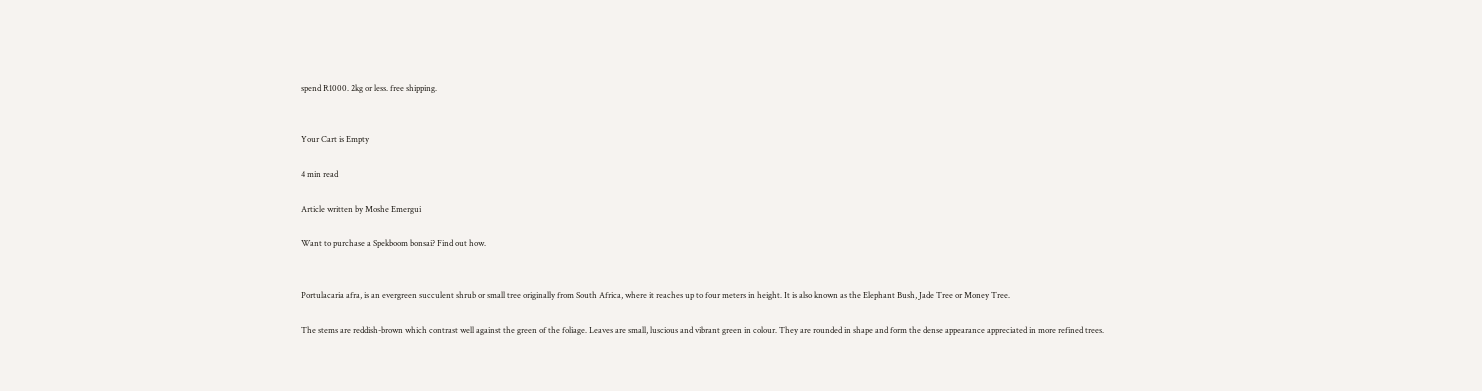spend R1000. 2kg or less. free shipping.


Your Cart is Empty

4 min read

Article written by Moshe Emergui

Want to purchase a Spekboom bonsai? Find out how.


Portulacaria afra, is an evergreen succulent shrub or small tree originally from South Africa, where it reaches up to four meters in height. It is also known as the Elephant Bush, Jade Tree or Money Tree.

The stems are reddish-brown which contrast well against the green of the foliage. Leaves are small, luscious and vibrant green in colour. They are rounded in shape and form the dense appearance appreciated in more refined trees.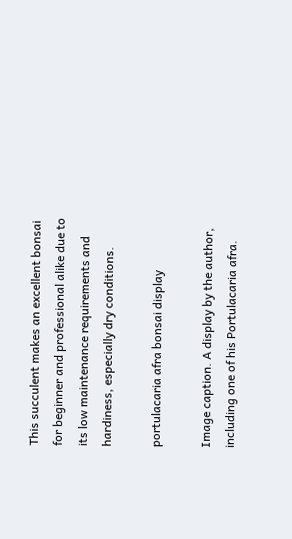This succulent makes an excellent bonsai for beginner and professional alike due to its low maintenance requirements and hardiness, especially dry conditions.

portulacaria afra bonsai display

Image caption. A display by the author, including one of his Portulacaria afra.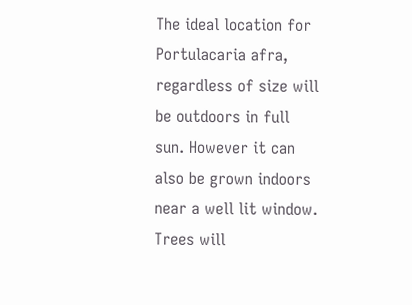The ideal location for Portulacaria afra, regardless of size will be outdoors in full sun. However it can also be grown indoors near a well lit window. Trees will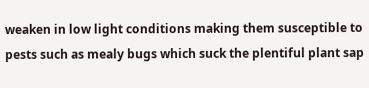weaken in low light conditions making them susceptible to pests such as mealy bugs which suck the plentiful plant sap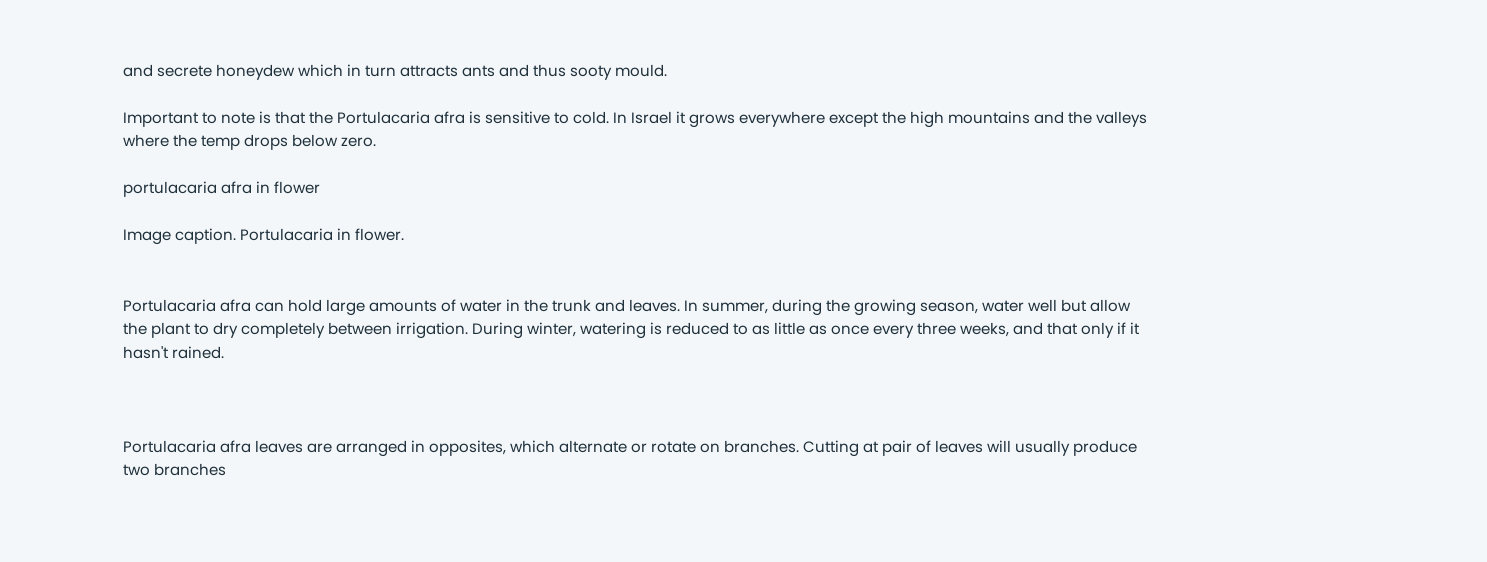and secrete honeydew which in turn attracts ants and thus sooty mould.

Important to note is that the Portulacaria afra is sensitive to cold. In Israel it grows everywhere except the high mountains and the valleys where the temp drops below zero.

portulacaria afra in flower

Image caption. Portulacaria in flower.


Portulacaria afra can hold large amounts of water in the trunk and leaves. In summer, during the growing season, water well but allow the plant to dry completely between irrigation. During winter, watering is reduced to as little as once every three weeks, and that only if it hasn't rained.



Portulacaria afra leaves are arranged in opposites, which alternate or rotate on branches. Cutting at pair of leaves will usually produce two branches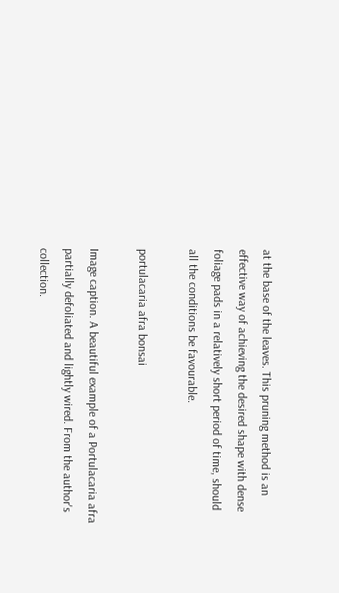at the base of the leaves. This pruning method is an effective way of achieving the desired shape with dense foliage pads in a relatively short period of time, should all the conditions be favourable.

portulacaria afra bonsai

Image caption. A beautiful example of a Portulacaria afra partially defoliated and lightly wired. From the author's collection.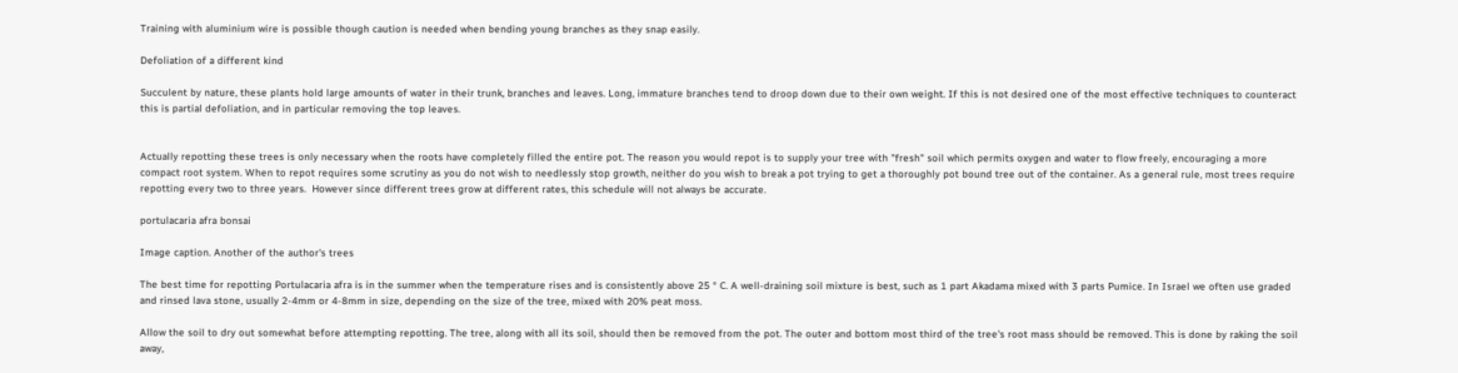Training with aluminium wire is possible though caution is needed when bending young branches as they snap easily.

Defoliation of a different kind

Succulent by nature, these plants hold large amounts of water in their trunk, branches and leaves. Long, immature branches tend to droop down due to their own weight. If this is not desired one of the most effective techniques to counteract this is partial defoliation, and in particular removing the top leaves.


Actually repotting these trees is only necessary when the roots have completely filled the entire pot. The reason you would repot is to supply your tree with "fresh" soil which permits oxygen and water to flow freely, encouraging a more compact root system. When to repot requires some scrutiny as you do not wish to needlessly stop growth, neither do you wish to break a pot trying to get a thoroughly pot bound tree out of the container. As a general rule, most trees require repotting every two to three years.  However since different trees grow at different rates, this schedule will not always be accurate.

portulacaria afra bonsai

Image caption. Another of the author's trees

The best time for repotting Portulacaria afra is in the summer when the temperature rises and is consistently above 25 ° C. A well-draining soil mixture is best, such as 1 part Akadama mixed with 3 parts Pumice. In Israel we often use graded and rinsed lava stone, usually 2-4mm or 4-8mm in size, depending on the size of the tree, mixed with 20% peat moss.

Allow the soil to dry out somewhat before attempting repotting. The tree, along with all its soil, should then be removed from the pot. The outer and bottom most third of the tree's root mass should be removed. This is done by raking the soil away,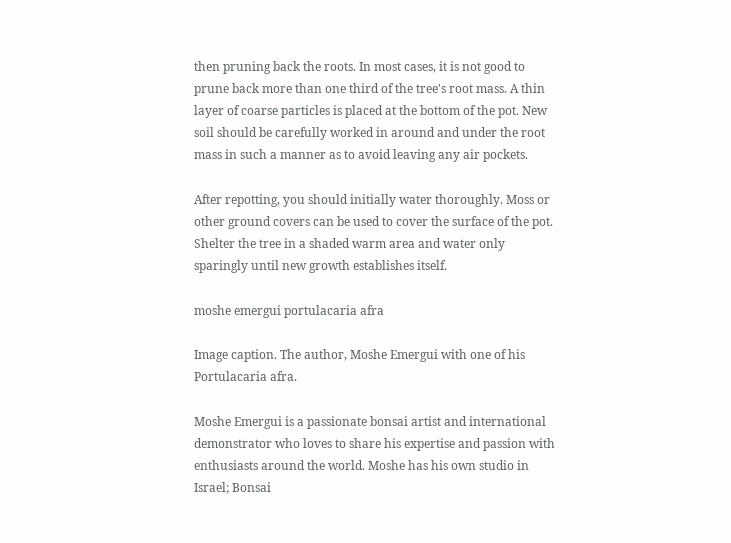then pruning back the roots. In most cases, it is not good to prune back more than one third of the tree's root mass. A thin layer of coarse particles is placed at the bottom of the pot. New soil should be carefully worked in around and under the root mass in such a manner as to avoid leaving any air pockets.

After repotting, you should initially water thoroughly. Moss or other ground covers can be used to cover the surface of the pot. Shelter the tree in a shaded warm area and water only sparingly until new growth establishes itself.

moshe emergui portulacaria afra

Image caption. The author, Moshe Emergui with one of his Portulacaria afra.

Moshe Emergui is a passionate bonsai artist and international demonstrator who loves to share his expertise and passion with enthusiasts around the world. Moshe has his own studio in Israel; Bonsai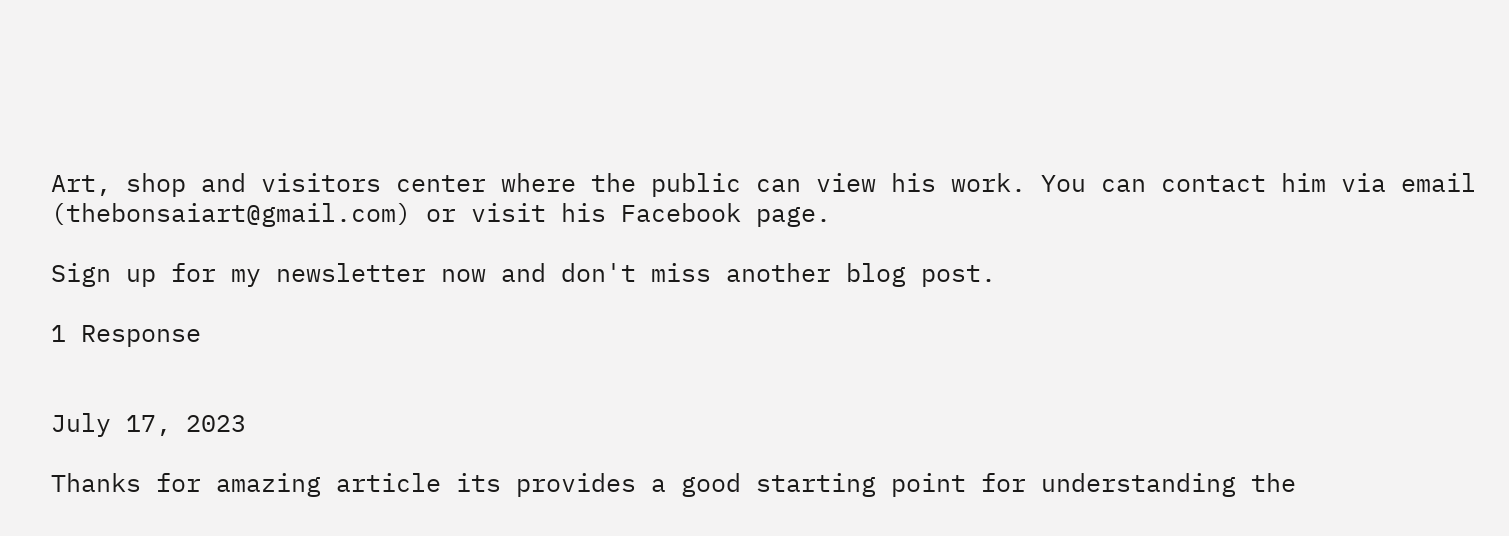Art, shop and visitors center where the public can view his work. You can contact him via email (thebonsaiart@gmail.com) or visit his Facebook page.

Sign up for my newsletter now and don't miss another blog post.

1 Response


July 17, 2023

Thanks for amazing article its provides a good starting point for understanding the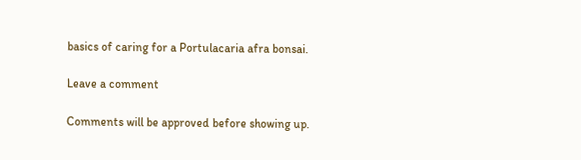basics of caring for a Portulacaria afra bonsai.

Leave a comment

Comments will be approved before showing up.